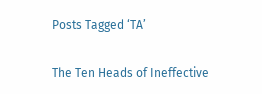Posts Tagged ‘TA’

The Ten Heads of Ineffective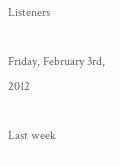Listeners

Friday, February 3rd, 2012

Last week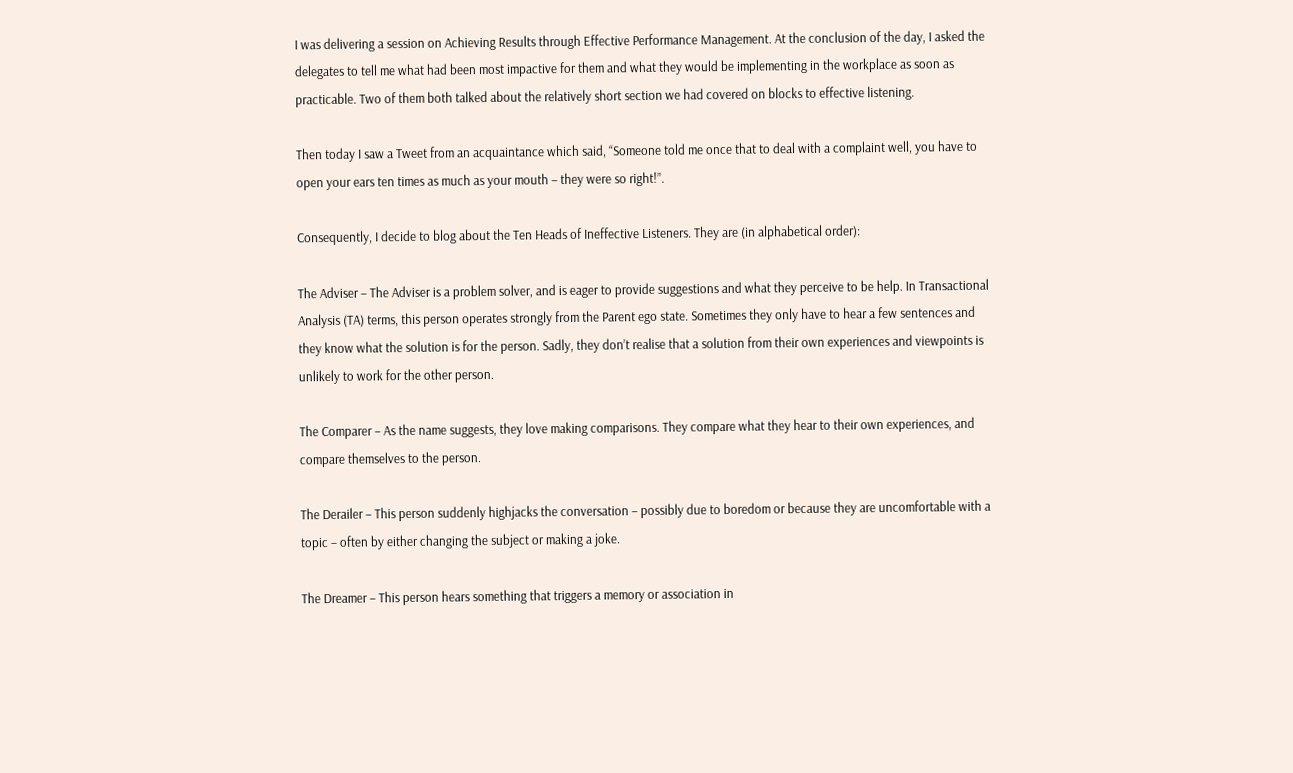I was delivering a session on Achieving Results through Effective Performance Management. At the conclusion of the day, I asked the delegates to tell me what had been most impactive for them and what they would be implementing in the workplace as soon as practicable. Two of them both talked about the relatively short section we had covered on blocks to effective listening.

Then today I saw a Tweet from an acquaintance which said, “Someone told me once that to deal with a complaint well, you have to open your ears ten times as much as your mouth – they were so right!”.

Consequently, I decide to blog about the Ten Heads of Ineffective Listeners. They are (in alphabetical order):

The Adviser – The Adviser is a problem solver, and is eager to provide suggestions and what they perceive to be help. In Transactional Analysis (TA) terms, this person operates strongly from the Parent ego state. Sometimes they only have to hear a few sentences and they know what the solution is for the person. Sadly, they don’t realise that a solution from their own experiences and viewpoints is unlikely to work for the other person.

The Comparer – As the name suggests, they love making comparisons. They compare what they hear to their own experiences, and compare themselves to the person.

The Derailer – This person suddenly highjacks the conversation – possibly due to boredom or because they are uncomfortable with a topic – often by either changing the subject or making a joke.

The Dreamer – This person hears something that triggers a memory or association in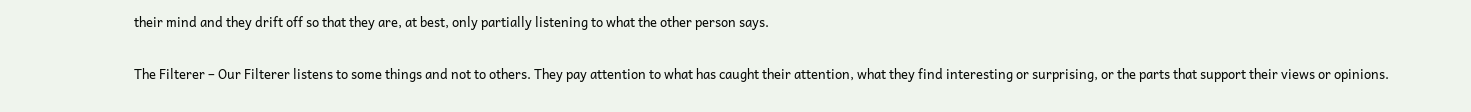their mind and they drift off so that they are, at best, only partially listening to what the other person says.

The Filterer – Our Filterer listens to some things and not to others. They pay attention to what has caught their attention, what they find interesting or surprising, or the parts that support their views or opinions.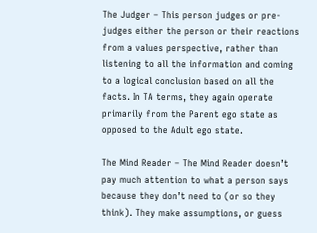The Judger – This person judges or pre-judges either the person or their reactions from a values perspective, rather than listening to all the information and coming to a logical conclusion based on all the facts. In TA terms, they again operate primarily from the Parent ego state as opposed to the Adult ego state.

The Mind Reader – The Mind Reader doesn’t pay much attention to what a person says because they don’t need to (or so they think). They make assumptions, or guess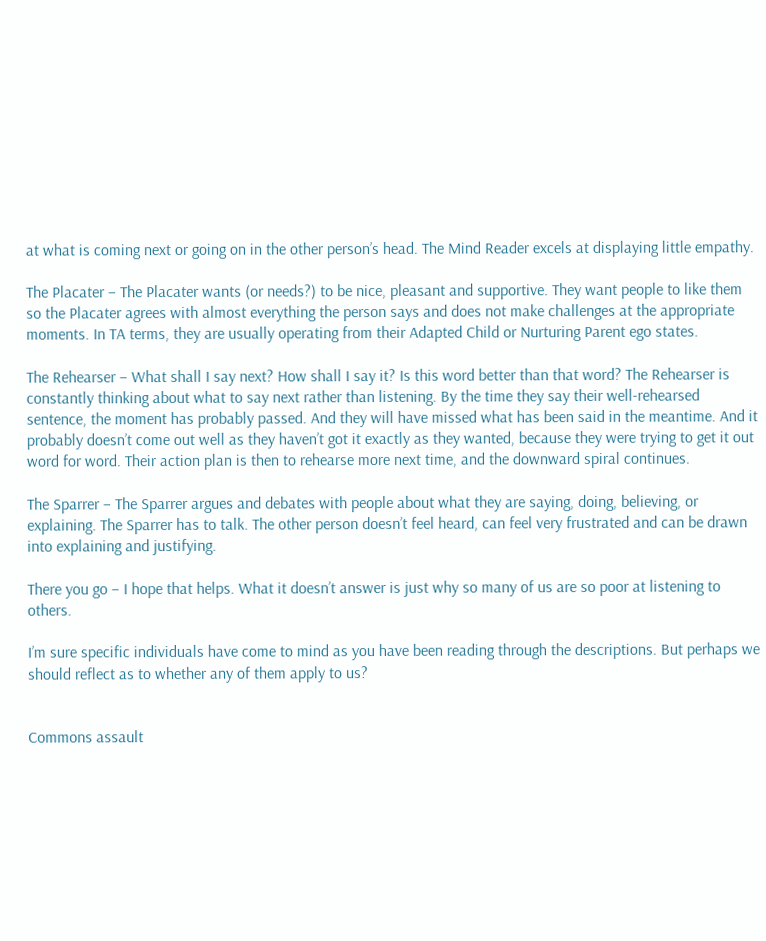at what is coming next or going on in the other person’s head. The Mind Reader excels at displaying little empathy.

The Placater – The Placater wants (or needs?) to be nice, pleasant and supportive. They want people to like them so the Placater agrees with almost everything the person says and does not make challenges at the appropriate moments. In TA terms, they are usually operating from their Adapted Child or Nurturing Parent ego states.

The Rehearser – What shall I say next? How shall I say it? Is this word better than that word? The Rehearser is constantly thinking about what to say next rather than listening. By the time they say their well-rehearsed sentence, the moment has probably passed. And they will have missed what has been said in the meantime. And it probably doesn’t come out well as they haven’t got it exactly as they wanted, because they were trying to get it out word for word. Their action plan is then to rehearse more next time, and the downward spiral continues.

The Sparrer – The Sparrer argues and debates with people about what they are saying, doing, believing, or explaining. The Sparrer has to talk. The other person doesn’t feel heard, can feel very frustrated and can be drawn into explaining and justifying.

There you go – I hope that helps. What it doesn’t answer is just why so many of us are so poor at listening to others.

I’m sure specific individuals have come to mind as you have been reading through the descriptions. But perhaps we should reflect as to whether any of them apply to us?


Commons assault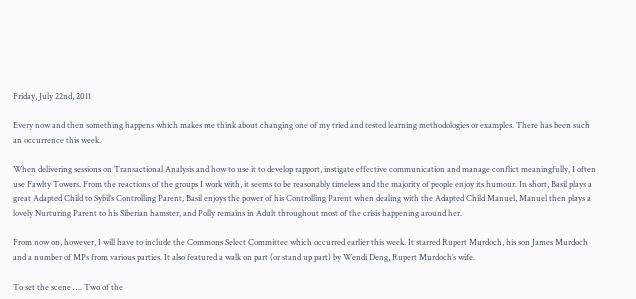Friday, July 22nd, 2011

Every now and then something happens which makes me think about changing one of my tried and tested learning methodologies or examples. There has been such an occurrence this week.

When delivering sessions on Transactional Analysis and how to use it to develop rapport, instigate effective communication and manage conflict meaningfully, I often use Fawlty Towers. From the reactions of the groups I work with, it seems to be reasonably timeless and the majority of people enjoy its humour. In short, Basil plays a great Adapted Child to Sybil’s Controlling Parent, Basil enjoys the power of his Controlling Parent when dealing with the Adapted Child Manuel, Manuel then plays a lovely Nurturing Parent to his Siberian hamster, and Polly remains in Adult throughout most of the crisis happening around her.

From now on, however, I will have to include the Commons Select Committee which occurred earlier this week. It starred Rupert Murdoch, his son James Murdoch and a number of MPs from various parties. It also featured a walk on part (or stand up part) by Wendi Deng, Rupert Murdoch’s wife.

To set the scene …. Two of the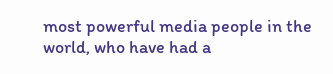most powerful media people in the world, who have had a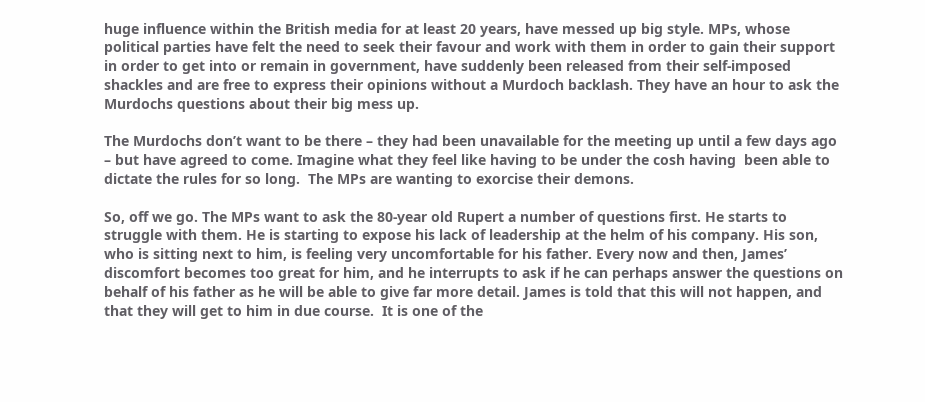huge influence within the British media for at least 20 years, have messed up big style. MPs, whose political parties have felt the need to seek their favour and work with them in order to gain their support in order to get into or remain in government, have suddenly been released from their self-imposed shackles and are free to express their opinions without a Murdoch backlash. They have an hour to ask the Murdochs questions about their big mess up.

The Murdochs don’t want to be there – they had been unavailable for the meeting up until a few days ago – but have agreed to come. Imagine what they feel like having to be under the cosh having  been able to dictate the rules for so long.  The MPs are wanting to exorcise their demons.

So, off we go. The MPs want to ask the 80-year old Rupert a number of questions first. He starts to struggle with them. He is starting to expose his lack of leadership at the helm of his company. His son, who is sitting next to him, is feeling very uncomfortable for his father. Every now and then, James’ discomfort becomes too great for him, and he interrupts to ask if he can perhaps answer the questions on behalf of his father as he will be able to give far more detail. James is told that this will not happen, and that they will get to him in due course.  It is one of the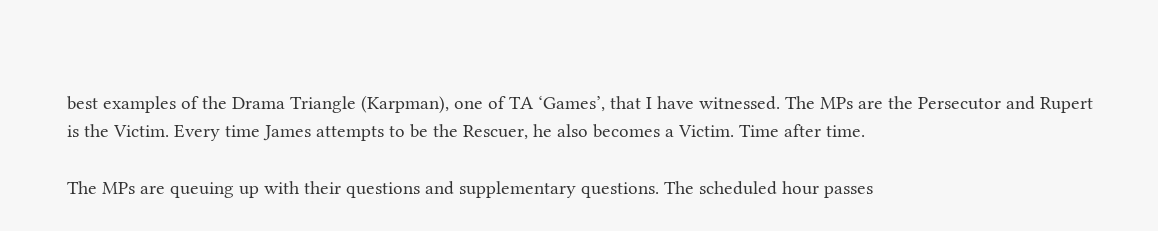best examples of the Drama Triangle (Karpman), one of TA ‘Games’, that I have witnessed. The MPs are the Persecutor and Rupert is the Victim. Every time James attempts to be the Rescuer, he also becomes a Victim. Time after time.

The MPs are queuing up with their questions and supplementary questions. The scheduled hour passes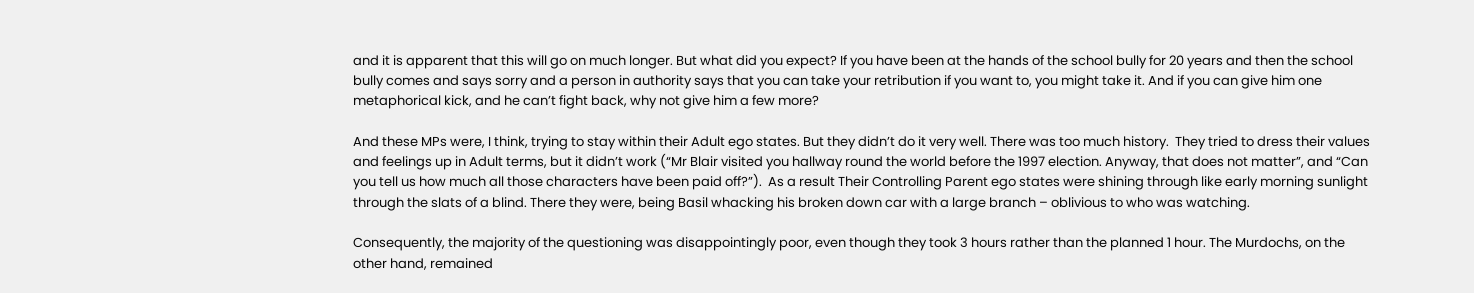and it is apparent that this will go on much longer. But what did you expect? If you have been at the hands of the school bully for 20 years and then the school bully comes and says sorry and a person in authority says that you can take your retribution if you want to, you might take it. And if you can give him one metaphorical kick, and he can’t fight back, why not give him a few more?

And these MPs were, I think, trying to stay within their Adult ego states. But they didn’t do it very well. There was too much history.  They tried to dress their values and feelings up in Adult terms, but it didn’t work (“Mr Blair visited you hallway round the world before the 1997 election. Anyway, that does not matter”, and “Can you tell us how much all those characters have been paid off?”).  As a result Their Controlling Parent ego states were shining through like early morning sunlight through the slats of a blind. There they were, being Basil whacking his broken down car with a large branch – oblivious to who was watching.

Consequently, the majority of the questioning was disappointingly poor, even though they took 3 hours rather than the planned 1 hour. The Murdochs, on the other hand, remained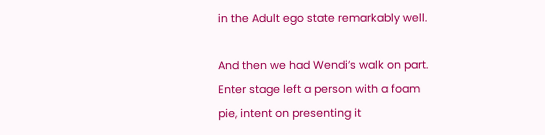in the Adult ego state remarkably well.

And then we had Wendi’s walk on part. Enter stage left a person with a foam pie, intent on presenting it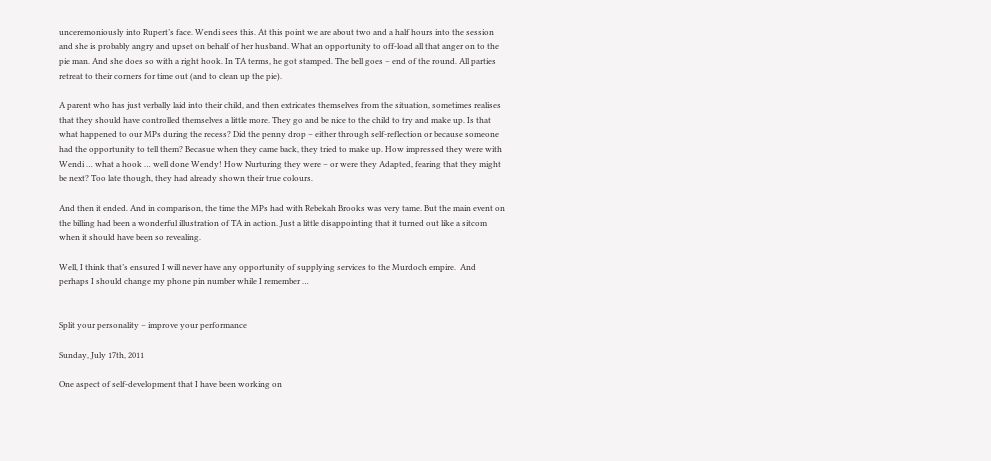unceremoniously into Rupert’s face. Wendi sees this. At this point we are about two and a half hours into the session and she is probably angry and upset on behalf of her husband. What an opportunity to off-load all that anger on to the pie man. And she does so with a right hook. In TA terms, he got stamped. The bell goes – end of the round. All parties retreat to their corners for time out (and to clean up the pie).

A parent who has just verbally laid into their child, and then extricates themselves from the situation, sometimes realises that they should have controlled themselves a little more. They go and be nice to the child to try and make up. Is that what happened to our MPs during the recess? Did the penny drop – either through self-reflection or because someone had the opportunity to tell them? Becasue when they came back, they tried to make up. How impressed they were with Wendi … what a hook … well done Wendy! How Nurturing they were – or were they Adapted, fearing that they might be next? Too late though, they had already shown their true colours.

And then it ended. And in comparison, the time the MPs had with Rebekah Brooks was very tame. But the main event on the billing had been a wonderful illustration of TA in action. Just a little disappointing that it turned out like a sitcom when it should have been so revealing.

Well, I think that’s ensured I will never have any opportunity of supplying services to the Murdoch empire.  And perhaps I should change my phone pin number while I remember …


Split your personality – improve your performance

Sunday, July 17th, 2011

One aspect of self-development that I have been working on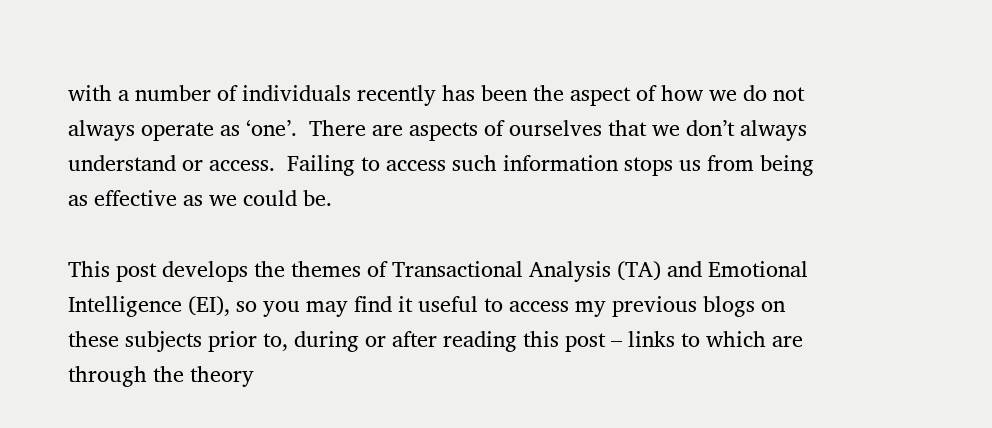with a number of individuals recently has been the aspect of how we do not always operate as ‘one’.  There are aspects of ourselves that we don’t always understand or access.  Failing to access such information stops us from being as effective as we could be.

This post develops the themes of Transactional Analysis (TA) and Emotional Intelligence (EI), so you may find it useful to access my previous blogs on these subjects prior to, during or after reading this post – links to which are through the theory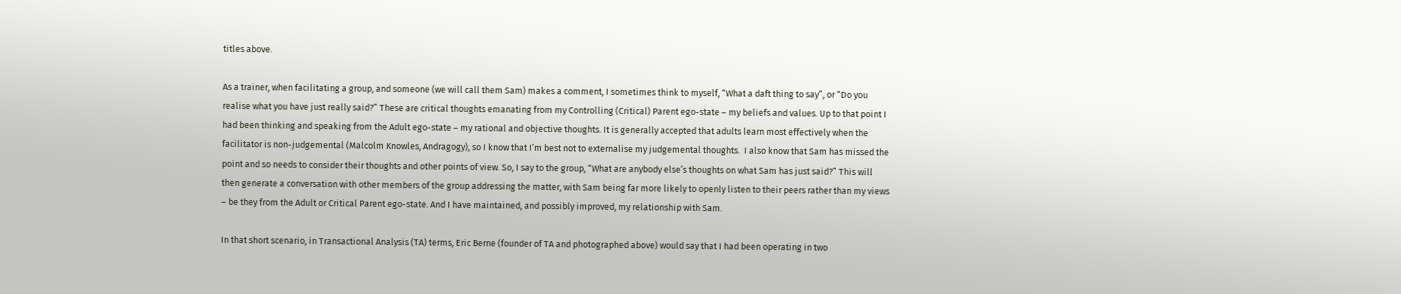titles above.

As a trainer, when facilitating a group, and someone (we will call them Sam) makes a comment, I sometimes think to myself, “What a daft thing to say”, or “Do you realise what you have just really said?” These are critical thoughts emanating from my Controlling (Critical) Parent ego-state – my beliefs and values. Up to that point I had been thinking and speaking from the Adult ego-state – my rational and objective thoughts. It is generally accepted that adults learn most effectively when the facilitator is non-judgemental (Malcolm Knowles, Andragogy), so I know that I’m best not to externalise my judgemental thoughts.  I also know that Sam has missed the point and so needs to consider their thoughts and other points of view. So, I say to the group, “What are anybody else’s thoughts on what Sam has just said?” This will then generate a conversation with other members of the group addressing the matter, with Sam being far more likely to openly listen to their peers rather than my views – be they from the Adult or Critical Parent ego-state. And I have maintained, and possibly improved, my relationship with Sam.

In that short scenario, in Transactional Analysis (TA) terms, Eric Berne (founder of TA and photographed above) would say that I had been operating in two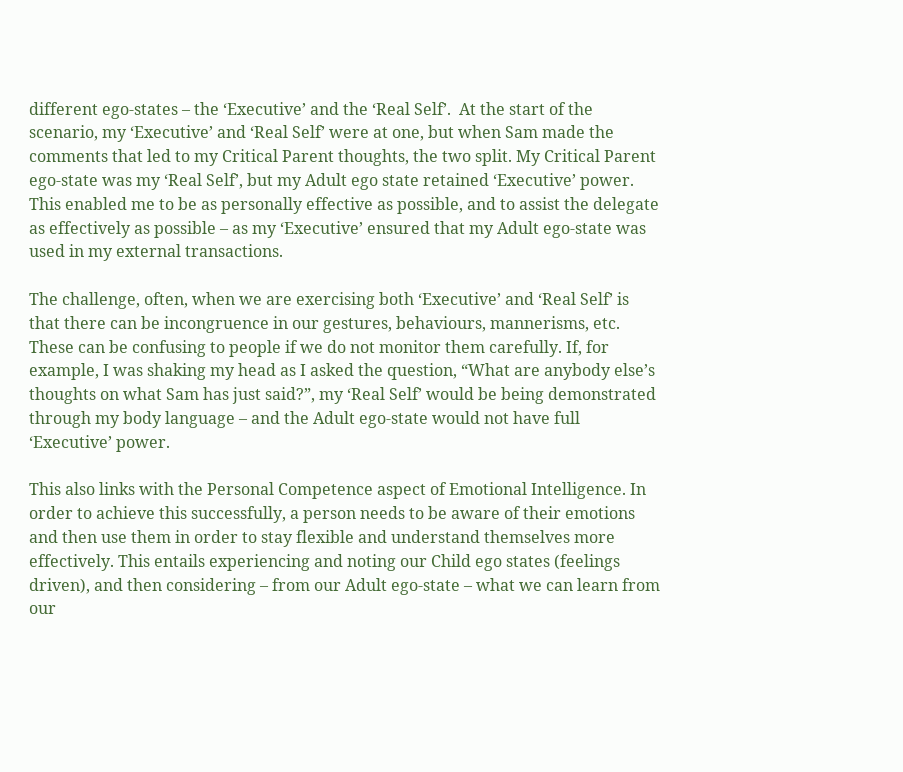different ego-states – the ‘Executive’ and the ‘Real Self’.  At the start of the scenario, my ‘Executive’ and ‘Real Self’ were at one, but when Sam made the comments that led to my Critical Parent thoughts, the two split. My Critical Parent ego-state was my ‘Real Self’, but my Adult ego state retained ‘Executive’ power. This enabled me to be as personally effective as possible, and to assist the delegate as effectively as possible – as my ‘Executive’ ensured that my Adult ego-state was used in my external transactions.

The challenge, often, when we are exercising both ‘Executive’ and ‘Real Self’ is that there can be incongruence in our gestures, behaviours, mannerisms, etc.  These can be confusing to people if we do not monitor them carefully. If, for example, I was shaking my head as I asked the question, “What are anybody else’s thoughts on what Sam has just said?”, my ‘Real Self’ would be being demonstrated through my body language – and the Adult ego-state would not have full ‘Executive’ power.

This also links with the Personal Competence aspect of Emotional Intelligence. In order to achieve this successfully, a person needs to be aware of their emotions and then use them in order to stay flexible and understand themselves more effectively. This entails experiencing and noting our Child ego states (feelings driven), and then considering – from our Adult ego-state – what we can learn from our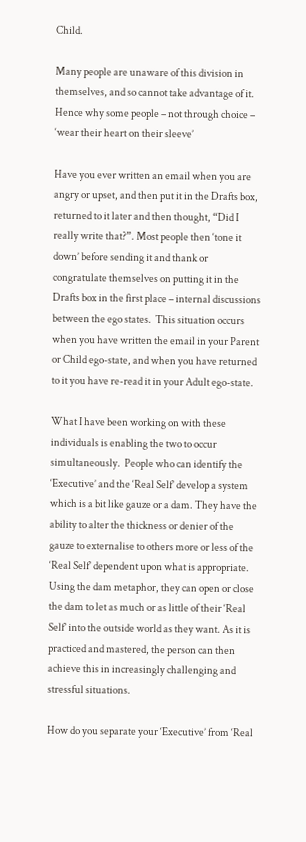Child.

Many people are unaware of this division in themselves, and so cannot take advantage of it. Hence why some people – not through choice – ‘wear their heart on their sleeve’

Have you ever written an email when you are angry or upset, and then put it in the Drafts box, returned to it later and then thought, “Did I really write that?”. Most people then ‘tone it down’ before sending it and thank or congratulate themselves on putting it in the Drafts box in the first place – internal discussions between the ego states.  This situation occurs when you have written the email in your Parent or Child ego-state, and when you have returned to it you have re-read it in your Adult ego-state.

What I have been working on with these individuals is enabling the two to occur simultaneously.  People who can identify the ‘Executive’ and the ‘Real Self’ develop a system which is a bit like gauze or a dam. They have the ability to alter the thickness or denier of the gauze to externalise to others more or less of the ‘Real Self’ dependent upon what is appropriate. Using the dam metaphor, they can open or close the dam to let as much or as little of their ‘Real Self’ into the outside world as they want. As it is practiced and mastered, the person can then achieve this in increasingly challenging and stressful situations.

How do you separate your ‘Executive’ from ‘Real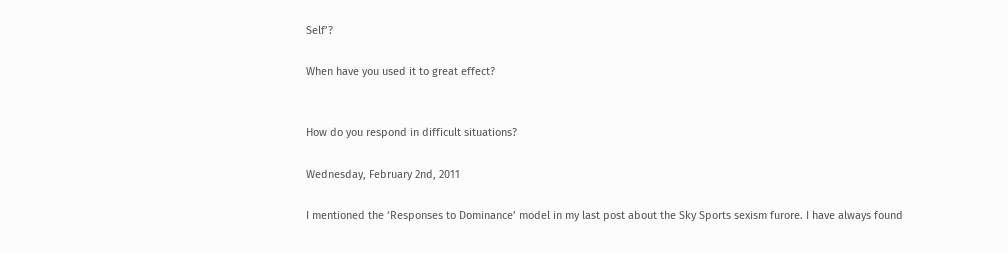Self’?

When have you used it to great effect?


How do you respond in difficult situations?

Wednesday, February 2nd, 2011

I mentioned the ‘Responses to Dominance’ model in my last post about the Sky Sports sexism furore. I have always found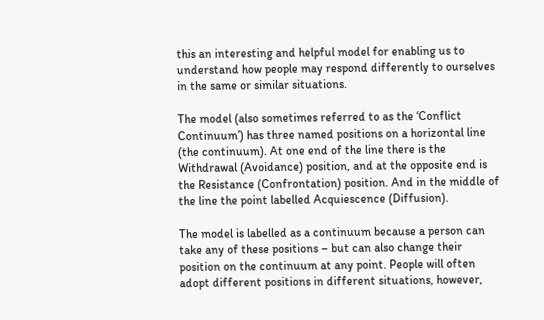this an interesting and helpful model for enabling us to understand how people may respond differently to ourselves in the same or similar situations.

The model (also sometimes referred to as the ‘Conflict Continuum’) has three named positions on a horizontal line (the continuum). At one end of the line there is the Withdrawal (Avoidance) position, and at the opposite end is the Resistance (Confrontation) position. And in the middle of the line the point labelled Acquiescence (Diffusion).

The model is labelled as a continuum because a person can take any of these positions – but can also change their position on the continuum at any point. People will often adopt different positions in different situations, however,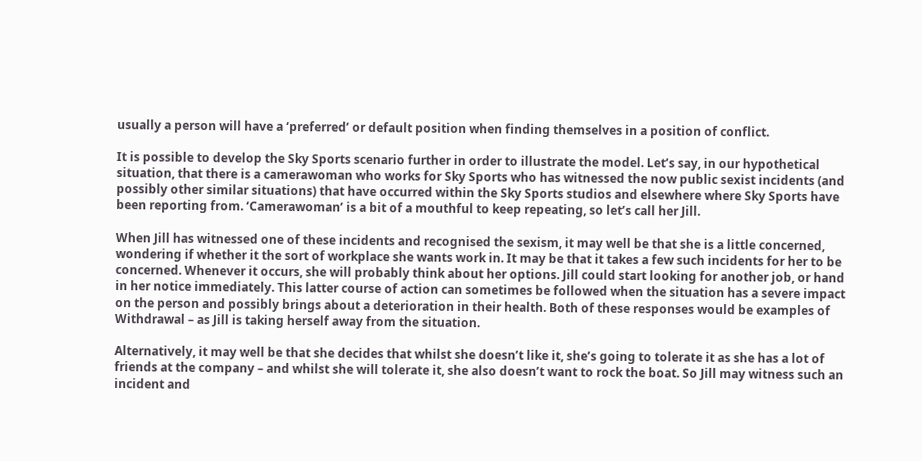usually a person will have a ‘preferred’ or default position when finding themselves in a position of conflict.

It is possible to develop the Sky Sports scenario further in order to illustrate the model. Let’s say, in our hypothetical situation, that there is a camerawoman who works for Sky Sports who has witnessed the now public sexist incidents (and possibly other similar situations) that have occurred within the Sky Sports studios and elsewhere where Sky Sports have been reporting from. ‘Camerawoman’ is a bit of a mouthful to keep repeating, so let’s call her Jill.

When Jill has witnessed one of these incidents and recognised the sexism, it may well be that she is a little concerned, wondering if whether it the sort of workplace she wants work in. It may be that it takes a few such incidents for her to be concerned. Whenever it occurs, she will probably think about her options. Jill could start looking for another job, or hand in her notice immediately. This latter course of action can sometimes be followed when the situation has a severe impact on the person and possibly brings about a deterioration in their health. Both of these responses would be examples of Withdrawal – as Jill is taking herself away from the situation.

Alternatively, it may well be that she decides that whilst she doesn’t like it, she’s going to tolerate it as she has a lot of friends at the company – and whilst she will tolerate it, she also doesn’t want to rock the boat. So Jill may witness such an incident and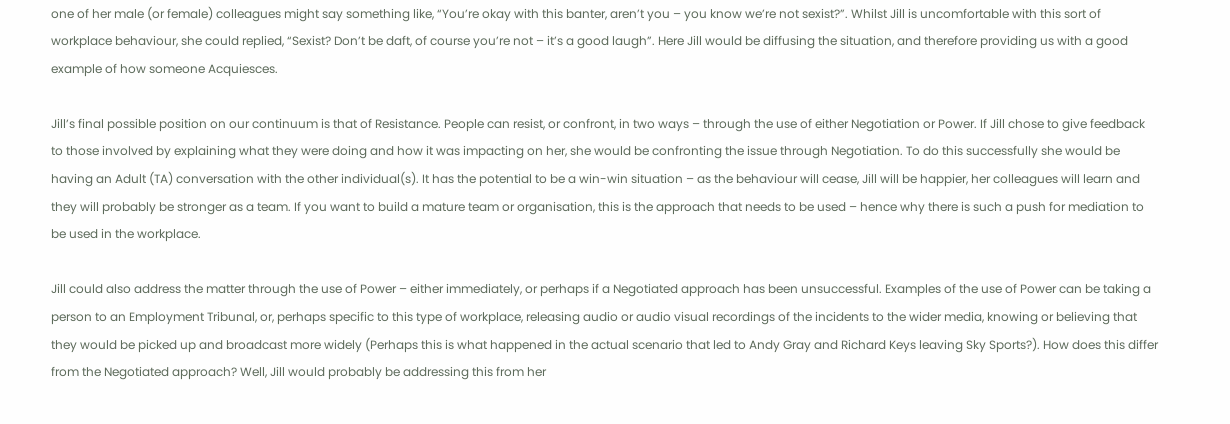one of her male (or female) colleagues might say something like, “You’re okay with this banter, aren’t you – you know we’re not sexist?”. Whilst Jill is uncomfortable with this sort of workplace behaviour, she could replied, “Sexist? Don’t be daft, of course you’re not – it’s a good laugh”. Here Jill would be diffusing the situation, and therefore providing us with a good example of how someone Acquiesces.

Jill’s final possible position on our continuum is that of Resistance. People can resist, or confront, in two ways – through the use of either Negotiation or Power. If Jill chose to give feedback to those involved by explaining what they were doing and how it was impacting on her, she would be confronting the issue through Negotiation. To do this successfully she would be having an Adult (TA) conversation with the other individual(s). It has the potential to be a win-win situation – as the behaviour will cease, Jill will be happier, her colleagues will learn and they will probably be stronger as a team. If you want to build a mature team or organisation, this is the approach that needs to be used – hence why there is such a push for mediation to be used in the workplace.

Jill could also address the matter through the use of Power – either immediately, or perhaps if a Negotiated approach has been unsuccessful. Examples of the use of Power can be taking a person to an Employment Tribunal, or, perhaps specific to this type of workplace, releasing audio or audio visual recordings of the incidents to the wider media, knowing or believing that they would be picked up and broadcast more widely (Perhaps this is what happened in the actual scenario that led to Andy Gray and Richard Keys leaving Sky Sports?). How does this differ from the Negotiated approach? Well, Jill would probably be addressing this from her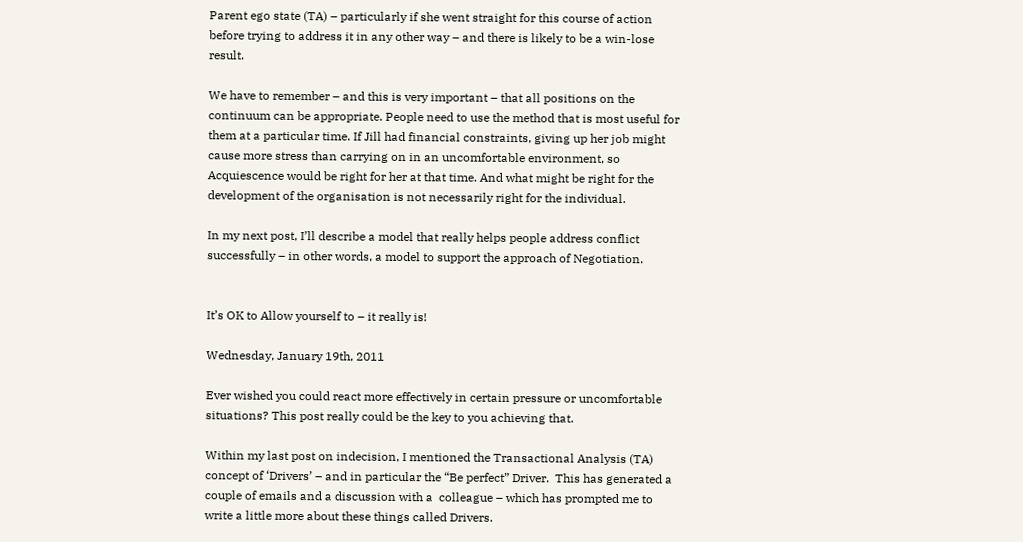Parent ego state (TA) – particularly if she went straight for this course of action before trying to address it in any other way – and there is likely to be a win-lose result.

We have to remember – and this is very important – that all positions on the continuum can be appropriate. People need to use the method that is most useful for them at a particular time. If Jill had financial constraints, giving up her job might cause more stress than carrying on in an uncomfortable environment, so Acquiescence would be right for her at that time. And what might be right for the development of the organisation is not necessarily right for the individual.

In my next post, I’ll describe a model that really helps people address conflict successfully – in other words, a model to support the approach of Negotiation.


It’s OK to Allow yourself to – it really is!

Wednesday, January 19th, 2011

Ever wished you could react more effectively in certain pressure or uncomfortable situations? This post really could be the key to you achieving that.

Within my last post on indecision, I mentioned the Transactional Analysis (TA) concept of ‘Drivers’ – and in particular the “Be perfect” Driver.  This has generated a couple of emails and a discussion with a  colleague – which has prompted me to write a little more about these things called Drivers.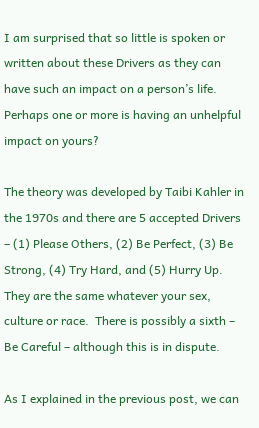I am surprised that so little is spoken or written about these Drivers as they can have such an impact on a person’s life. Perhaps one or more is having an unhelpful impact on yours?

The theory was developed by Taibi Kahler in the 1970s and there are 5 accepted Drivers – (1) Please Others, (2) Be Perfect, (3) Be Strong, (4) Try Hard, and (5) Hurry Up. They are the same whatever your sex, culture or race.  There is possibly a sixth – Be Careful – although this is in dispute.

As I explained in the previous post, we can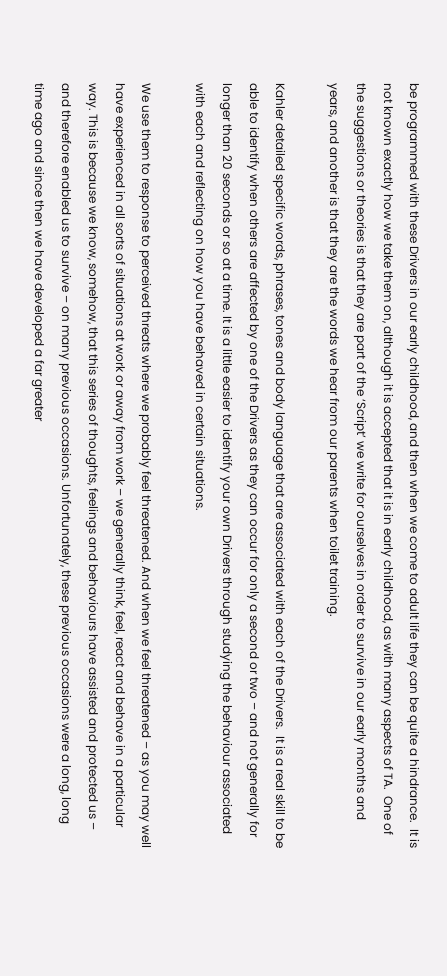be programmed with these Drivers in our early childhood, and then when we come to adult life they can be quite a hindrance.  It is not known exactly how we take them on, although it is accepted that it is in early childhood, as with many aspects of TA.  One of the suggestions or theories is that they are part of the ‘Script’ we write for ourselves in order to survive in our early months and years, and another is that they are the words we hear from our parents when toilet training.

Kahler detailed specific words, phrases, tones and body language that are associated with each of the Drivers.  It is a real skill to be able to identify when others are affected by one of the Drivers as they can occur for only a second or two – and not generally for longer than 20 seconds or so at a time. It is a little easier to identify your own Drivers through studying the behaviour associated with each and reflecting on how you have behaved in certain situations.

We use them to response to perceived threats where we probably feel threatened. And when we feel threatened – as you may well have experienced in all sorts of situations at work or away from work – we generally think, feel, react and behave in a particular way. This is because we know, somehow, that this series of thoughts, feelings and behaviours have assisted and protected us – and therefore enabled us to survive – on many previous occasions. Unfortunately, these previous occasions were a long, long time ago and since then we have developed a far greater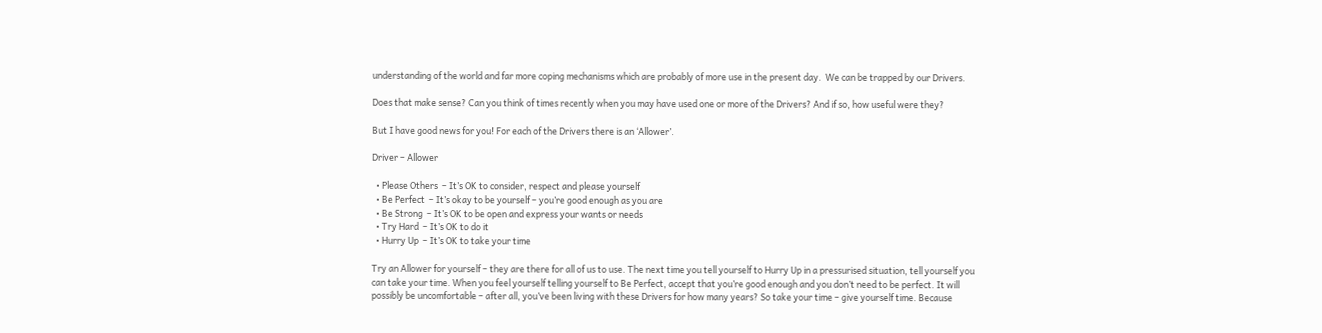understanding of the world and far more coping mechanisms which are probably of more use in the present day.  We can be trapped by our Drivers.

Does that make sense? Can you think of times recently when you may have used one or more of the Drivers? And if so, how useful were they?

But I have good news for you! For each of the Drivers there is an ‘Allower’.

Driver – Allower

  • Please Others  – It’s OK to consider, respect and please yourself
  • Be Perfect  – It’s okay to be yourself – you’re good enough as you are
  • Be Strong  – It’s OK to be open and express your wants or needs
  • Try Hard  – It’s OK to do it
  • Hurry Up  – It’s OK to take your time

Try an Allower for yourself – they are there for all of us to use. The next time you tell yourself to Hurry Up in a pressurised situation, tell yourself you can take your time. When you feel yourself telling yourself to Be Perfect, accept that you’re good enough and you don’t need to be perfect. It will possibly be uncomfortable – after all, you’ve been living with these Drivers for how many years? So take your time – give yourself time. Because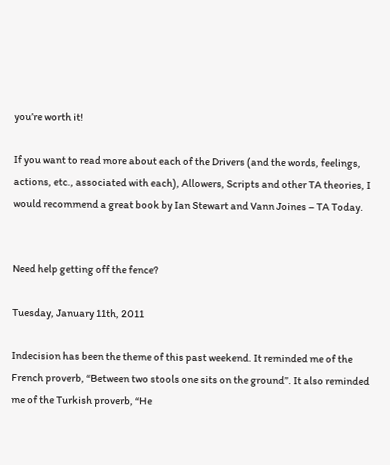you’re worth it!

If you want to read more about each of the Drivers (and the words, feelings, actions, etc., associated with each), Allowers, Scripts and other TA theories, I would recommend a great book by Ian Stewart and Vann Joines – TA Today.


Need help getting off the fence?

Tuesday, January 11th, 2011

Indecision has been the theme of this past weekend. It reminded me of the French proverb, “Between two stools one sits on the ground”. It also reminded me of the Turkish proverb, “He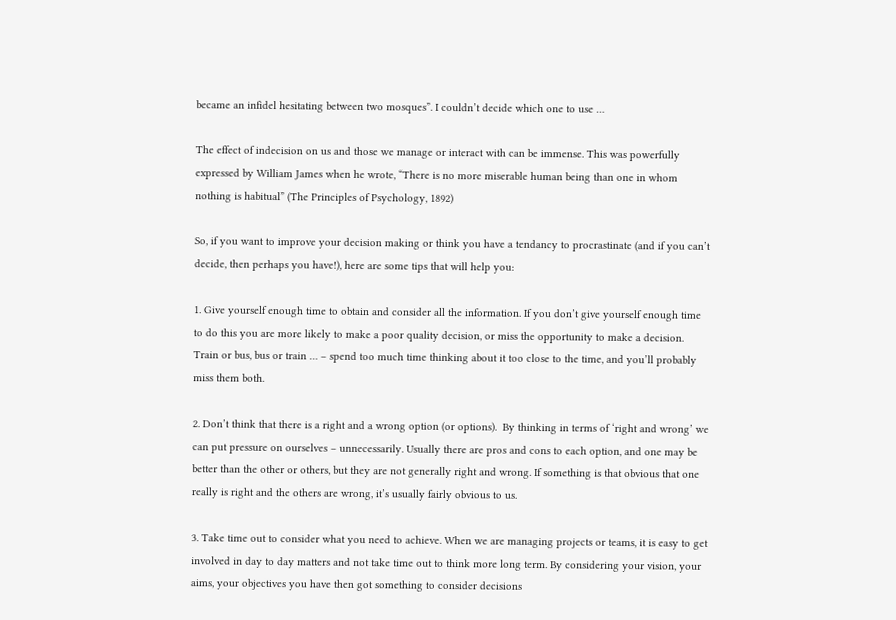became an infidel hesitating between two mosques”. I couldn’t decide which one to use …

The effect of indecision on us and those we manage or interact with can be immense. This was powerfully expressed by William James when he wrote, “There is no more miserable human being than one in whom nothing is habitual” (The Principles of Psychology, 1892)

So, if you want to improve your decision making or think you have a tendancy to procrastinate (and if you can’t decide, then perhaps you have!), here are some tips that will help you:

1. Give yourself enough time to obtain and consider all the information. If you don’t give yourself enough time to do this you are more likely to make a poor quality decision, or miss the opportunity to make a decision. Train or bus, bus or train … – spend too much time thinking about it too close to the time, and you’ll probably miss them both.

2. Don’t think that there is a right and a wrong option (or options).  By thinking in terms of ‘right and wrong’ we can put pressure on ourselves – unnecessarily. Usually there are pros and cons to each option, and one may be better than the other or others, but they are not generally right and wrong. If something is that obvious that one really is right and the others are wrong, it’s usually fairly obvious to us.

3. Take time out to consider what you need to achieve. When we are managing projects or teams, it is easy to get involved in day to day matters and not take time out to think more long term. By considering your vision, your aims, your objectives you have then got something to consider decisions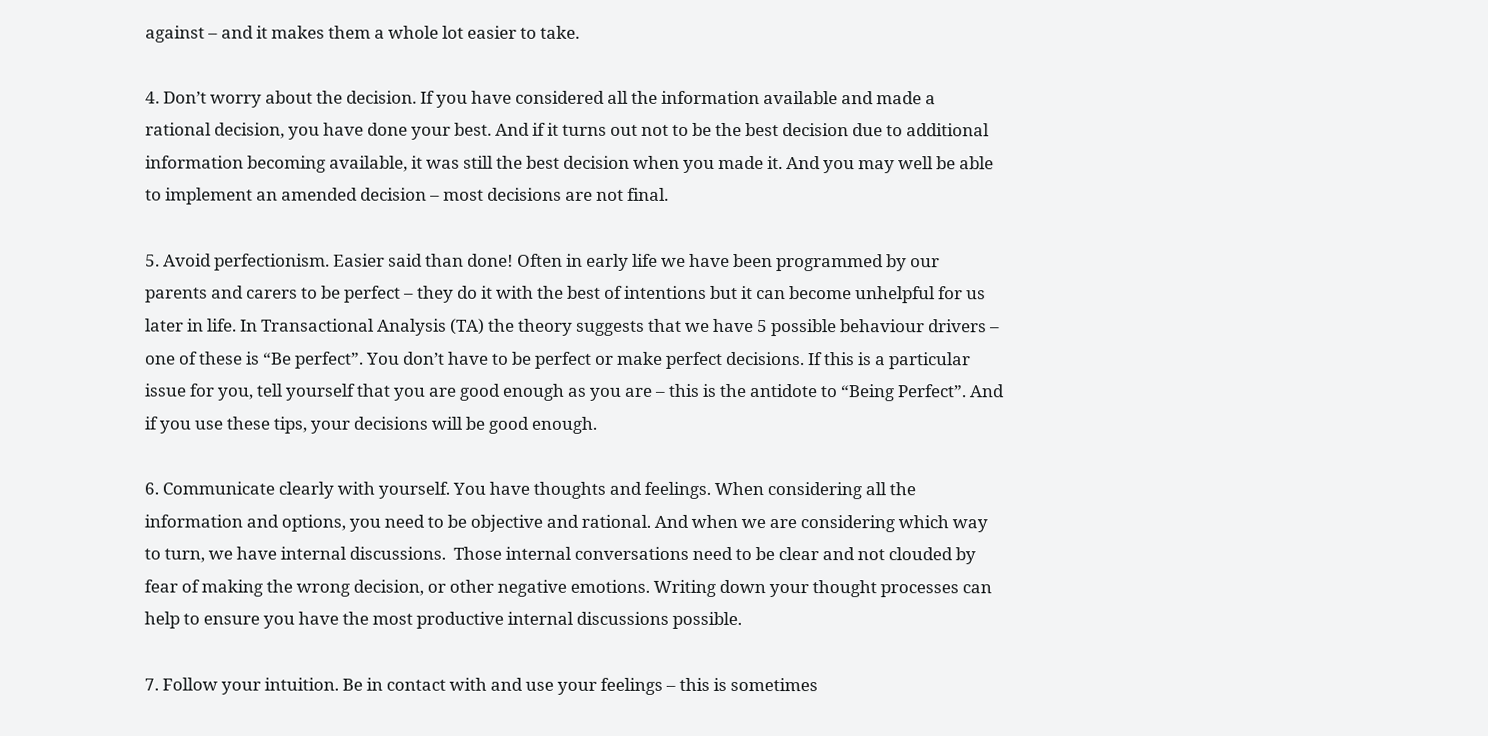against – and it makes them a whole lot easier to take.

4. Don’t worry about the decision. If you have considered all the information available and made a rational decision, you have done your best. And if it turns out not to be the best decision due to additional information becoming available, it was still the best decision when you made it. And you may well be able to implement an amended decision – most decisions are not final.

5. Avoid perfectionism. Easier said than done! Often in early life we have been programmed by our parents and carers to be perfect – they do it with the best of intentions but it can become unhelpful for us later in life. In Transactional Analysis (TA) the theory suggests that we have 5 possible behaviour drivers – one of these is “Be perfect”. You don’t have to be perfect or make perfect decisions. If this is a particular issue for you, tell yourself that you are good enough as you are – this is the antidote to “Being Perfect”. And if you use these tips, your decisions will be good enough.

6. Communicate clearly with yourself. You have thoughts and feelings. When considering all the information and options, you need to be objective and rational. And when we are considering which way to turn, we have internal discussions.  Those internal conversations need to be clear and not clouded by fear of making the wrong decision, or other negative emotions. Writing down your thought processes can help to ensure you have the most productive internal discussions possible.

7. Follow your intuition. Be in contact with and use your feelings – this is sometimes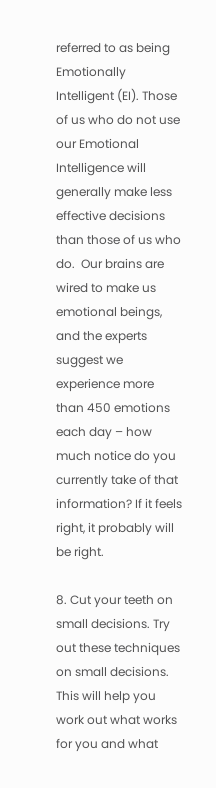referred to as being Emotionally Intelligent (EI). Those of us who do not use our Emotional Intelligence will generally make less effective decisions than those of us who do.  Our brains are wired to make us emotional beings, and the experts suggest we experience more than 450 emotions each day – how much notice do you currently take of that information? If it feels right, it probably will be right.

8. Cut your teeth on small decisions. Try out these techniques on small decisions. This will help you work out what works for you and what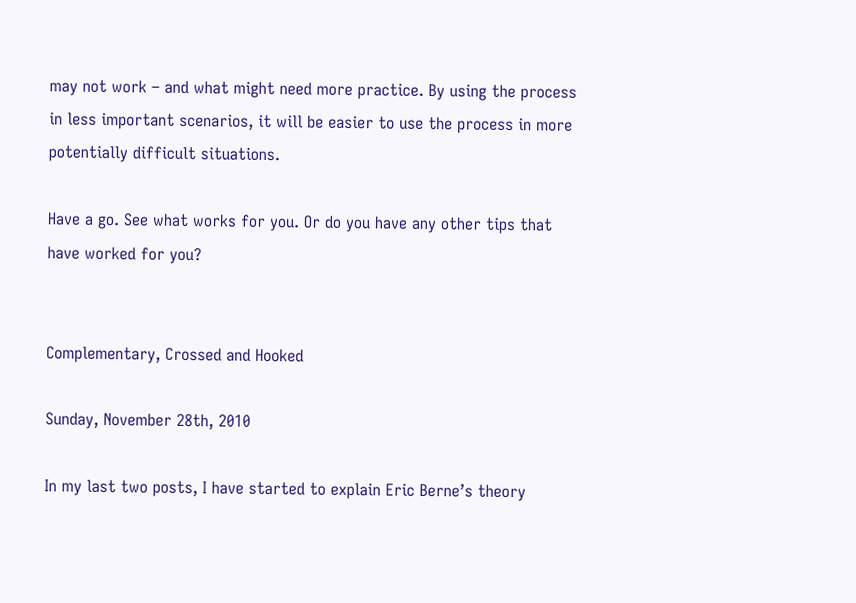may not work – and what might need more practice. By using the process in less important scenarios, it will be easier to use the process in more potentially difficult situations.

Have a go. See what works for you. Or do you have any other tips that have worked for you?


Complementary, Crossed and Hooked

Sunday, November 28th, 2010

In my last two posts, I have started to explain Eric Berne’s theory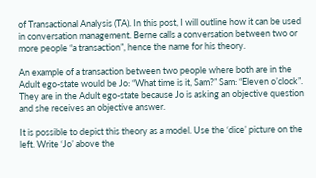of Transactional Analysis (TA). In this post, I will outline how it can be used in conversation management. Berne calls a conversation between two or more people “a transaction”, hence the name for his theory.

An example of a transaction between two people where both are in the Adult ego-state would be Jo: “What time is it, Sam?” Sam: “Eleven o’clock”. They are in the Adult ego-state because Jo is asking an objective question and she receives an objective answer.

It is possible to depict this theory as a model. Use the ‘dice’ picture on the left. Write ‘Jo’ above the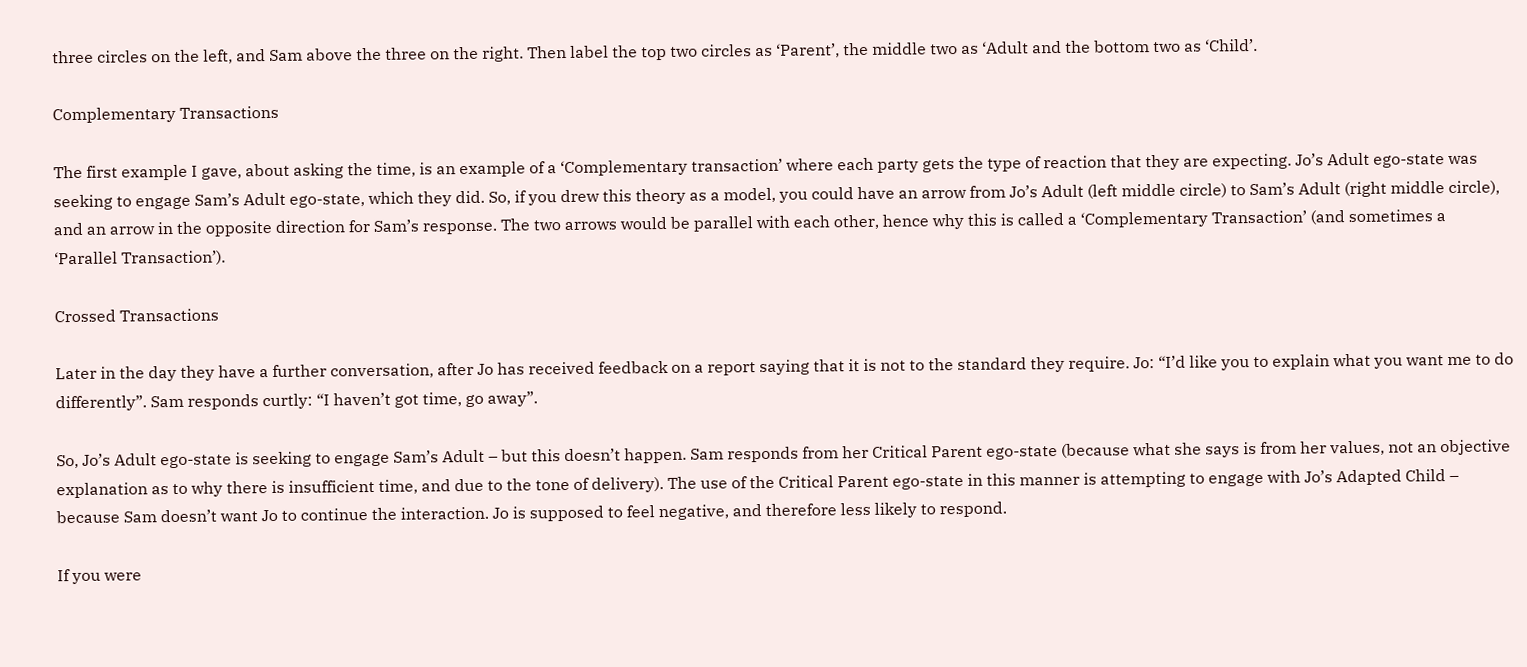three circles on the left, and Sam above the three on the right. Then label the top two circles as ‘Parent’, the middle two as ‘Adult and the bottom two as ‘Child’.

Complementary Transactions

The first example I gave, about asking the time, is an example of a ‘Complementary transaction’ where each party gets the type of reaction that they are expecting. Jo’s Adult ego-state was seeking to engage Sam’s Adult ego-state, which they did. So, if you drew this theory as a model, you could have an arrow from Jo’s Adult (left middle circle) to Sam’s Adult (right middle circle), and an arrow in the opposite direction for Sam’s response. The two arrows would be parallel with each other, hence why this is called a ‘Complementary Transaction’ (and sometimes a ‘Parallel Transaction’).

Crossed Transactions

Later in the day they have a further conversation, after Jo has received feedback on a report saying that it is not to the standard they require. Jo: “I’d like you to explain what you want me to do differently”. Sam responds curtly: “I haven’t got time, go away”.

So, Jo’s Adult ego-state is seeking to engage Sam’s Adult – but this doesn’t happen. Sam responds from her Critical Parent ego-state (because what she says is from her values, not an objective explanation as to why there is insufficient time, and due to the tone of delivery). The use of the Critical Parent ego-state in this manner is attempting to engage with Jo’s Adapted Child – because Sam doesn’t want Jo to continue the interaction. Jo is supposed to feel negative, and therefore less likely to respond.

If you were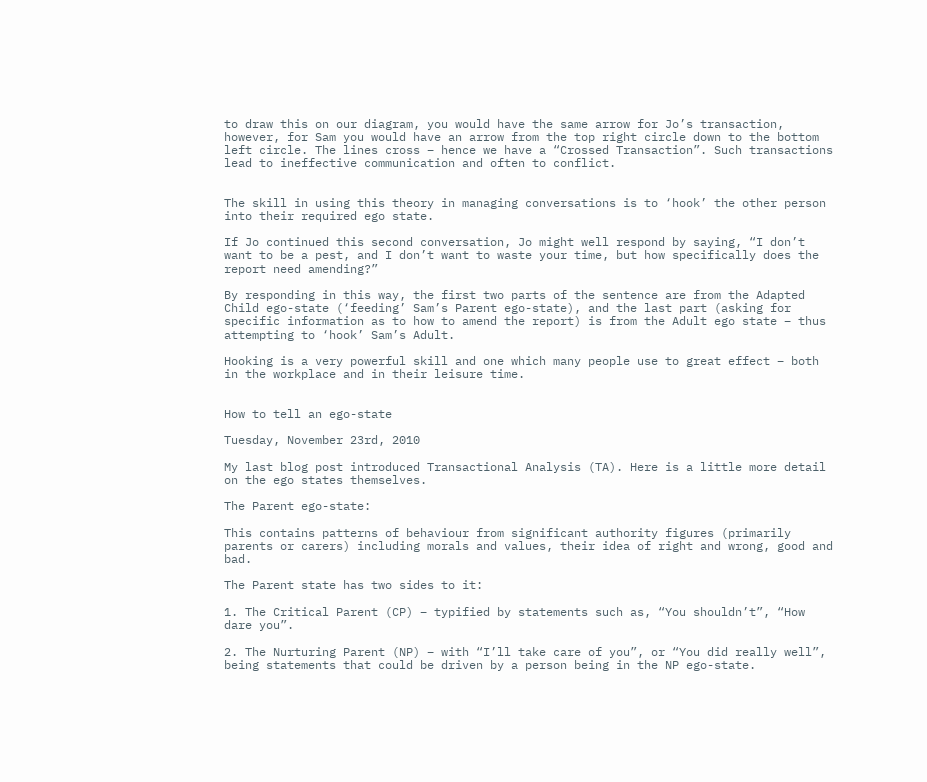to draw this on our diagram, you would have the same arrow for Jo’s transaction, however, for Sam you would have an arrow from the top right circle down to the bottom left circle. The lines cross – hence we have a “Crossed Transaction”. Such transactions lead to ineffective communication and often to conflict.


The skill in using this theory in managing conversations is to ‘hook’ the other person into their required ego state.

If Jo continued this second conversation, Jo might well respond by saying, “I don’t want to be a pest, and I don’t want to waste your time, but how specifically does the report need amending?”

By responding in this way, the first two parts of the sentence are from the Adapted Child ego-state (‘feeding’ Sam’s Parent ego-state), and the last part (asking for specific information as to how to amend the report) is from the Adult ego state – thus attempting to ‘hook’ Sam’s Adult.

Hooking is a very powerful skill and one which many people use to great effect – both in the workplace and in their leisure time.


How to tell an ego-state

Tuesday, November 23rd, 2010

My last blog post introduced Transactional Analysis (TA). Here is a little more detail on the ego states themselves.

The Parent ego-state:

This contains patterns of behaviour from significant authority figures (primarily parents or carers) including morals and values, their idea of right and wrong, good and bad.

The Parent state has two sides to it:

1. The Critical Parent (CP) – typified by statements such as, “You shouldn’t”, “How dare you”.

2. The Nurturing Parent (NP) – with “I’ll take care of you”, or “You did really well”, being statements that could be driven by a person being in the NP ego-state.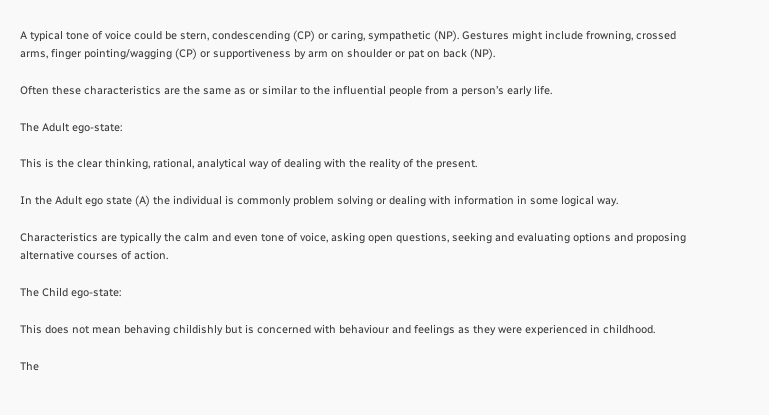A typical tone of voice could be stern, condescending (CP) or caring, sympathetic (NP). Gestures might include frowning, crossed arms, finger pointing/wagging (CP) or supportiveness by arm on shoulder or pat on back (NP).

Often these characteristics are the same as or similar to the influential people from a person’s early life.

The Adult ego-state:

This is the clear thinking, rational, analytical way of dealing with the reality of the present.

In the Adult ego state (A) the individual is commonly problem solving or dealing with information in some logical way.

Characteristics are typically the calm and even tone of voice, asking open questions, seeking and evaluating options and proposing alternative courses of action.

The Child ego-state:

This does not mean behaving childishly but is concerned with behaviour and feelings as they were experienced in childhood.

The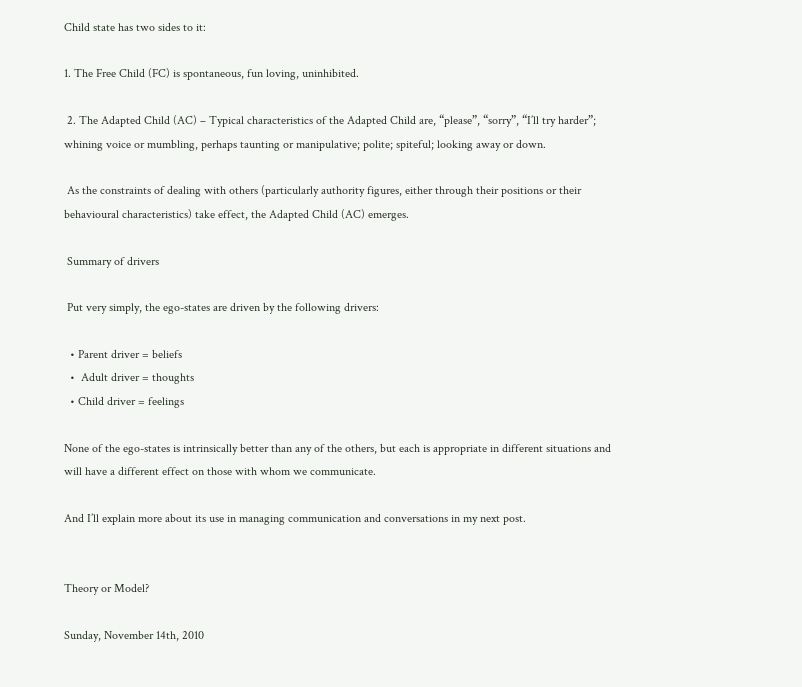Child state has two sides to it:

1. The Free Child (FC) is spontaneous, fun loving, uninhibited.

 2. The Adapted Child (AC) – Typical characteristics of the Adapted Child are, “please”, “sorry”, “I’ll try harder”; whining voice or mumbling, perhaps taunting or manipulative; polite; spiteful; looking away or down.

 As the constraints of dealing with others (particularly authority figures, either through their positions or their behavioural characteristics) take effect, the Adapted Child (AC) emerges.

 Summary of drivers

 Put very simply, the ego-states are driven by the following drivers:

  • Parent driver = beliefs
  •  Adult driver = thoughts
  • Child driver = feelings

None of the ego-states is intrinsically better than any of the others, but each is appropriate in different situations and will have a different effect on those with whom we communicate.

And I’ll explain more about its use in managing communication and conversations in my next post.


Theory or Model?

Sunday, November 14th, 2010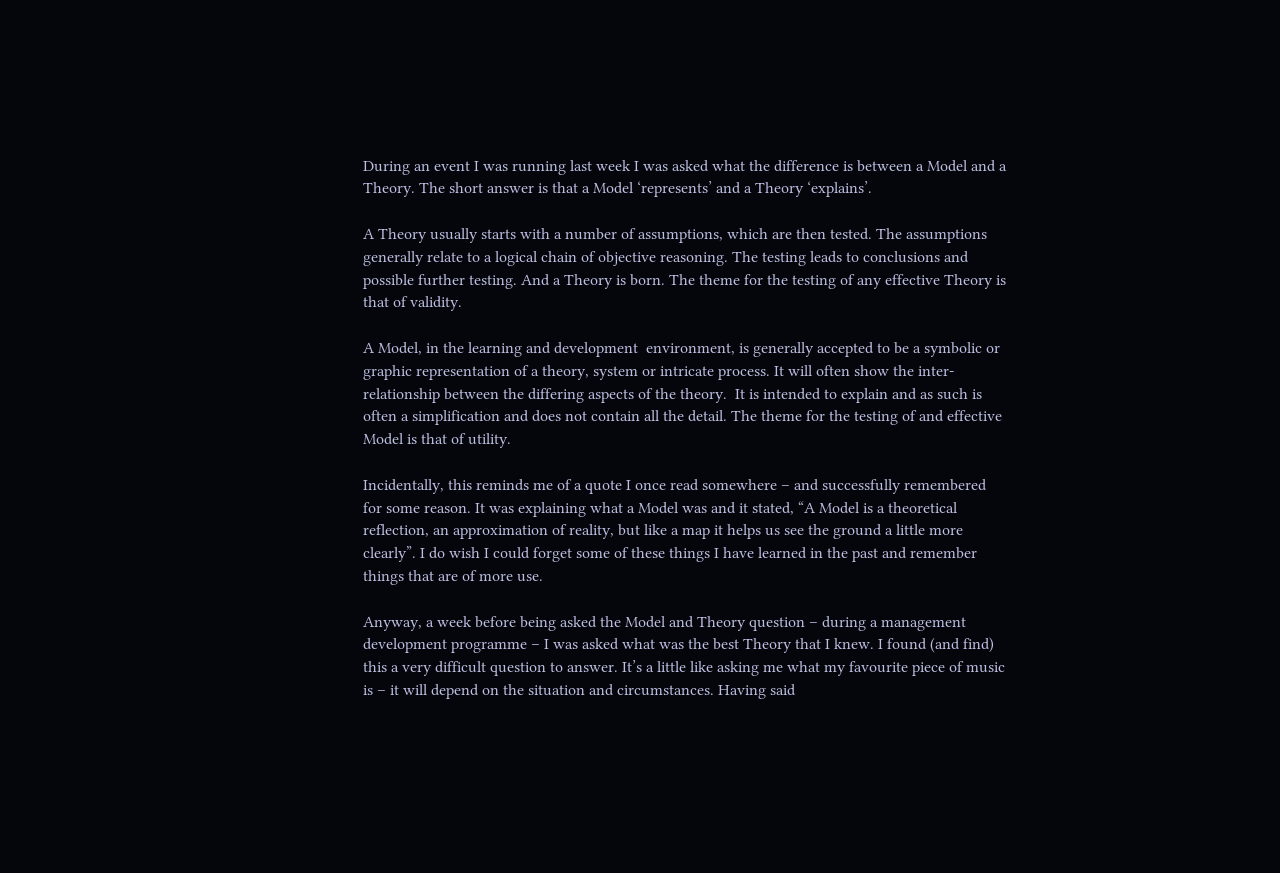During an event I was running last week I was asked what the difference is between a Model and a Theory. The short answer is that a Model ‘represents’ and a Theory ‘explains’.

A Theory usually starts with a number of assumptions, which are then tested. The assumptions generally relate to a logical chain of objective reasoning. The testing leads to conclusions and possible further testing. And a Theory is born. The theme for the testing of any effective Theory is that of validity.

A Model, in the learning and development  environment, is generally accepted to be a symbolic or graphic representation of a theory, system or intricate process. It will often show the inter-relationship between the differing aspects of the theory.  It is intended to explain and as such is often a simplification and does not contain all the detail. The theme for the testing of and effective Model is that of utility.

Incidentally, this reminds me of a quote I once read somewhere – and successfully remembered for some reason. It was explaining what a Model was and it stated, “A Model is a theoretical reflection, an approximation of reality, but like a map it helps us see the ground a little more clearly”. I do wish I could forget some of these things I have learned in the past and remember things that are of more use.

Anyway, a week before being asked the Model and Theory question – during a management development programme – I was asked what was the best Theory that I knew. I found (and find) this a very difficult question to answer. It’s a little like asking me what my favourite piece of music is – it will depend on the situation and circumstances. Having said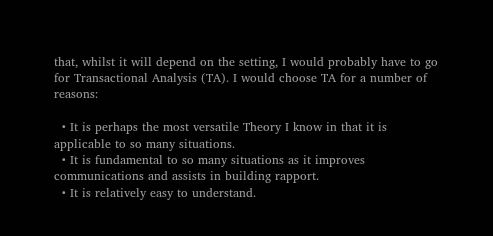that, whilst it will depend on the setting, I would probably have to go for Transactional Analysis (TA). I would choose TA for a number of reasons:

  • It is perhaps the most versatile Theory I know in that it is applicable to so many situations.
  • It is fundamental to so many situations as it improves communications and assists in building rapport.
  • It is relatively easy to understand.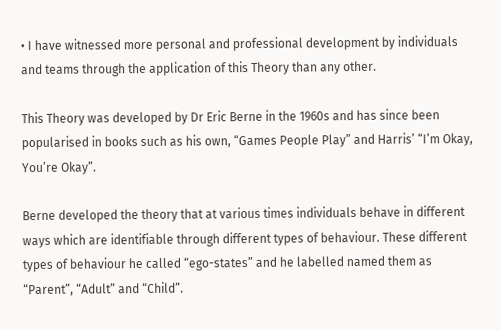• I have witnessed more personal and professional development by individuals and teams through the application of this Theory than any other.

This Theory was developed by Dr Eric Berne in the 1960s and has since been popularised in books such as his own, “Games People Play” and Harris’ “I’m Okay, You’re Okay”.

Berne developed the theory that at various times individuals behave in different ways which are identifiable through different types of behaviour. These different types of behaviour he called “ego-states” and he labelled named them as “Parent”, “Adult” and “Child”.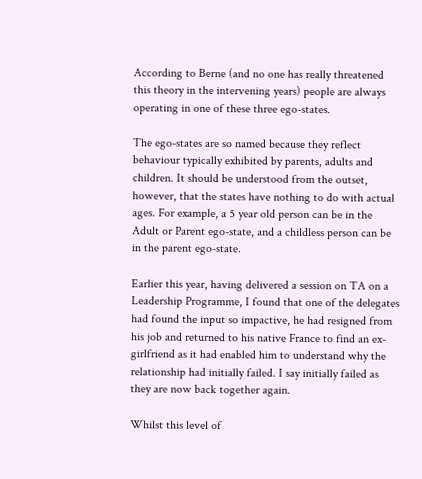According to Berne (and no one has really threatened this theory in the intervening years) people are always operating in one of these three ego-states.

The ego-states are so named because they reflect behaviour typically exhibited by parents, adults and children. It should be understood from the outset, however, that the states have nothing to do with actual ages. For example, a 5 year old person can be in the Adult or Parent ego-state, and a childless person can be in the parent ego-state.

Earlier this year, having delivered a session on TA on a Leadership Programme, I found that one of the delegates had found the input so impactive, he had resigned from his job and returned to his native France to find an ex-girlfriend as it had enabled him to understand why the relationship had initially failed. I say initially failed as they are now back together again.

Whilst this level of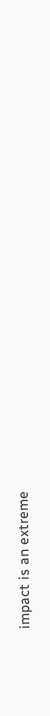impact is an extreme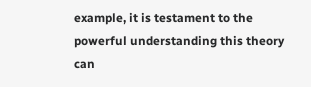example, it is testament to the powerful understanding this theory can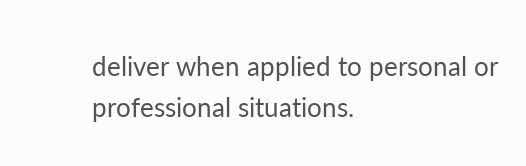deliver when applied to personal or professional situations.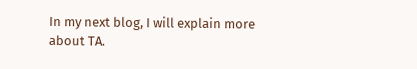In my next blog, I will explain more about TA.